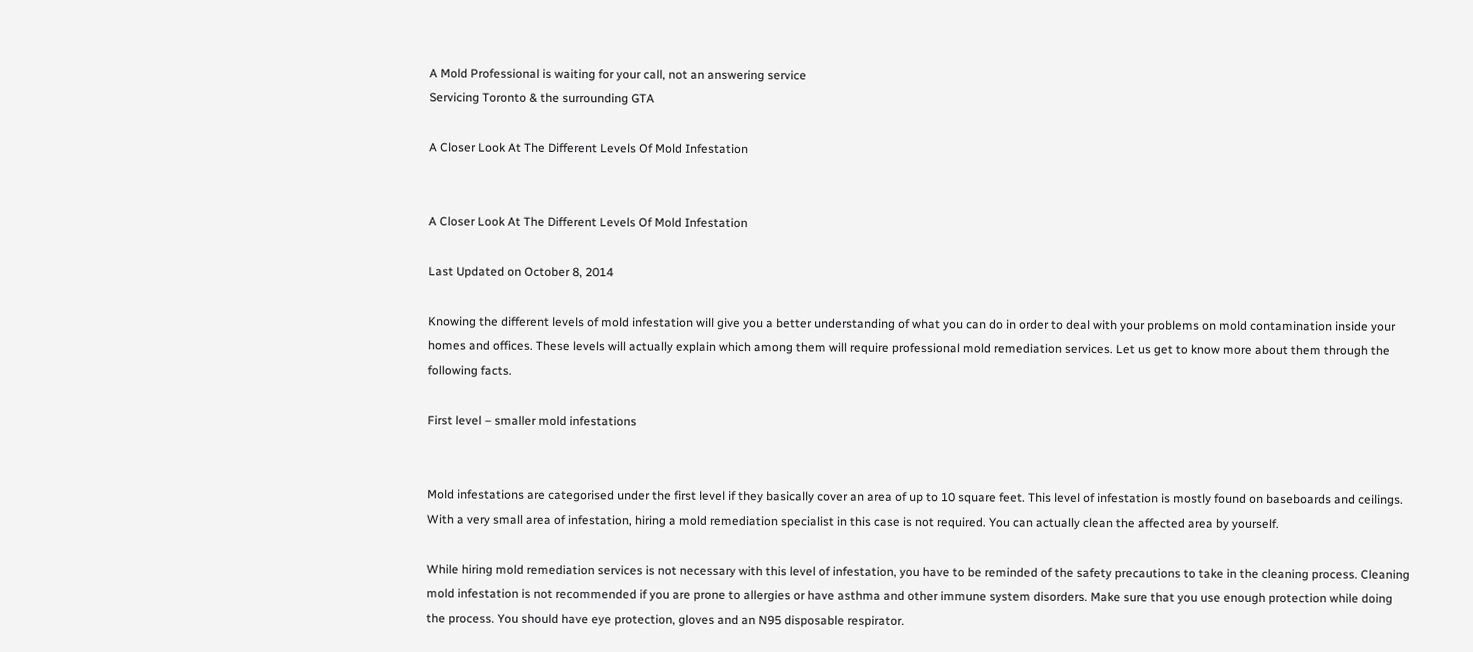A Mold Professional is waiting for your call, not an answering service
Servicing Toronto & the surrounding GTA

A Closer Look At The Different Levels Of Mold Infestation


A Closer Look At The Different Levels Of Mold Infestation

Last Updated on October 8, 2014

Knowing the different levels of mold infestation will give you a better understanding of what you can do in order to deal with your problems on mold contamination inside your homes and offices. These levels will actually explain which among them will require professional mold remediation services. Let us get to know more about them through the following facts.

First level – smaller mold infestations


Mold infestations are categorised under the first level if they basically cover an area of up to 10 square feet. This level of infestation is mostly found on baseboards and ceilings. With a very small area of infestation, hiring a mold remediation specialist in this case is not required. You can actually clean the affected area by yourself.

While hiring mold remediation services is not necessary with this level of infestation, you have to be reminded of the safety precautions to take in the cleaning process. Cleaning mold infestation is not recommended if you are prone to allergies or have asthma and other immune system disorders. Make sure that you use enough protection while doing the process. You should have eye protection, gloves and an N95 disposable respirator.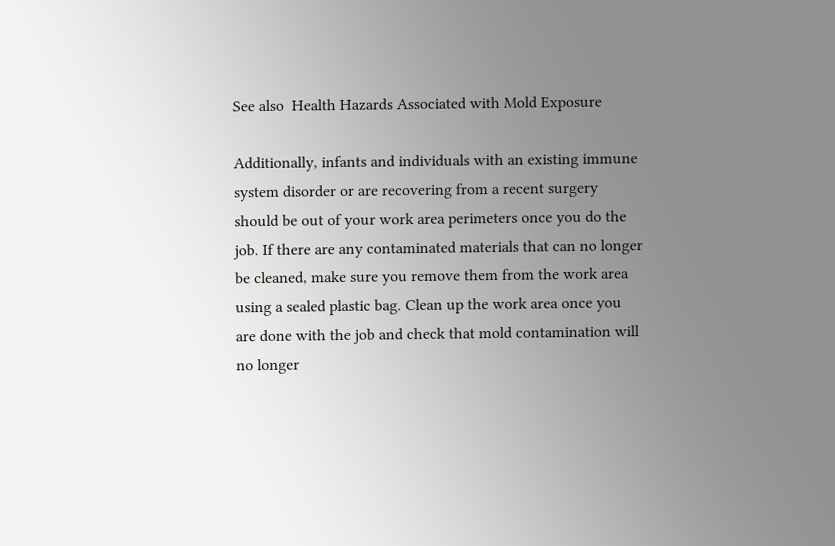See also  Health Hazards Associated with Mold Exposure

Additionally, infants and individuals with an existing immune system disorder or are recovering from a recent surgery should be out of your work area perimeters once you do the job. If there are any contaminated materials that can no longer be cleaned, make sure you remove them from the work area using a sealed plastic bag. Clean up the work area once you are done with the job and check that mold contamination will no longer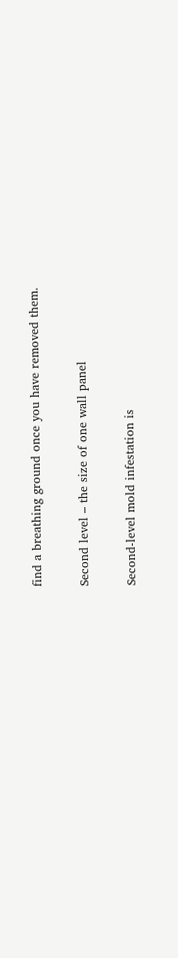find a breathing ground once you have removed them.

Second level – the size of one wall panel

Second-level mold infestation is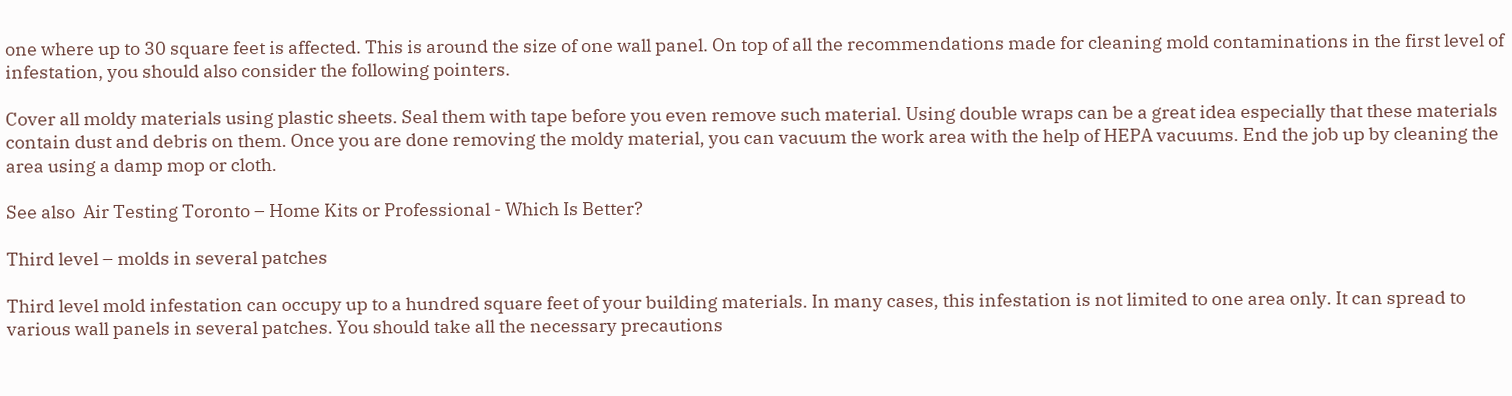one where up to 30 square feet is affected. This is around the size of one wall panel. On top of all the recommendations made for cleaning mold contaminations in the first level of infestation, you should also consider the following pointers.

Cover all moldy materials using plastic sheets. Seal them with tape before you even remove such material. Using double wraps can be a great idea especially that these materials contain dust and debris on them. Once you are done removing the moldy material, you can vacuum the work area with the help of HEPA vacuums. End the job up by cleaning the area using a damp mop or cloth.

See also  Air Testing Toronto – Home Kits or Professional - Which Is Better?

Third level – molds in several patches

Third level mold infestation can occupy up to a hundred square feet of your building materials. In many cases, this infestation is not limited to one area only. It can spread to various wall panels in several patches. You should take all the necessary precautions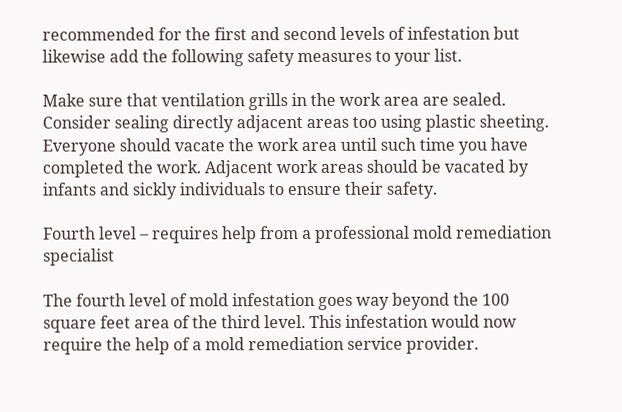recommended for the first and second levels of infestation but likewise add the following safety measures to your list.

Make sure that ventilation grills in the work area are sealed. Consider sealing directly adjacent areas too using plastic sheeting. Everyone should vacate the work area until such time you have completed the work. Adjacent work areas should be vacated by infants and sickly individuals to ensure their safety.

Fourth level – requires help from a professional mold remediation specialist

The fourth level of mold infestation goes way beyond the 100 square feet area of the third level. This infestation would now require the help of a mold remediation service provider.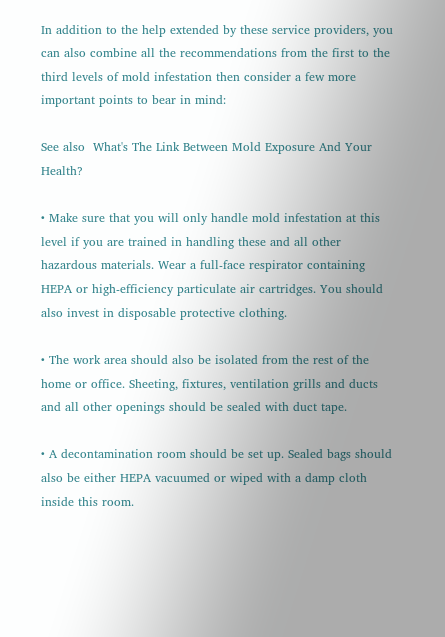In addition to the help extended by these service providers, you can also combine all the recommendations from the first to the third levels of mold infestation then consider a few more important points to bear in mind:

See also  What's The Link Between Mold Exposure And Your Health?

• Make sure that you will only handle mold infestation at this level if you are trained in handling these and all other hazardous materials. Wear a full-face respirator containing HEPA or high-efficiency particulate air cartridges. You should also invest in disposable protective clothing.

• The work area should also be isolated from the rest of the home or office. Sheeting, fixtures, ventilation grills and ducts and all other openings should be sealed with duct tape.

• A decontamination room should be set up. Sealed bags should also be either HEPA vacuumed or wiped with a damp cloth inside this room.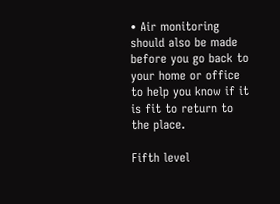• Air monitoring should also be made before you go back to your home or office to help you know if it is fit to return to the place.

Fifth level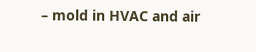– mold in HVAC and air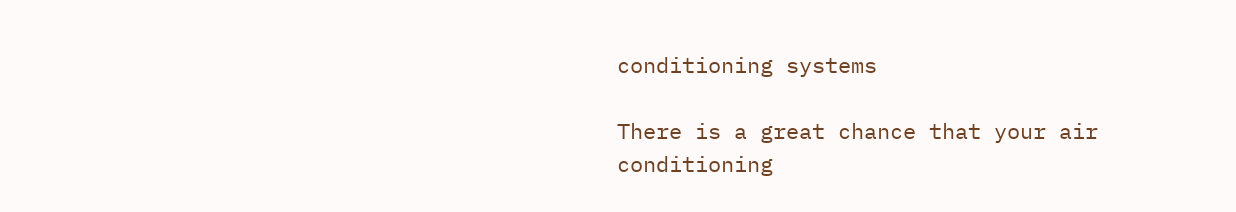conditioning systems

There is a great chance that your air conditioning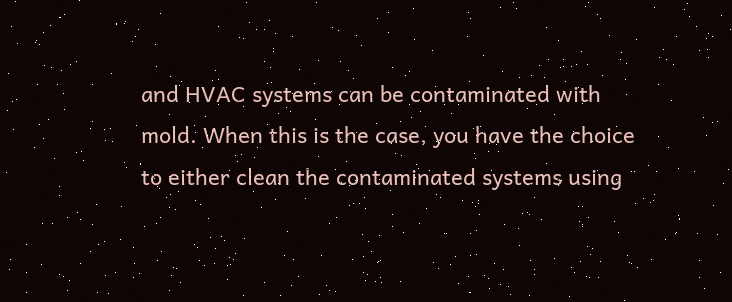and HVAC systems can be contaminated with mold. When this is the case, you have the choice to either clean the contaminated systems using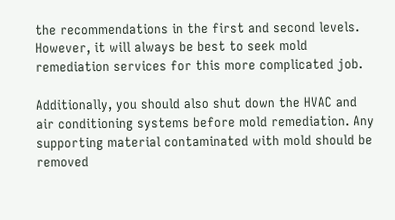the recommendations in the first and second levels. However, it will always be best to seek mold remediation services for this more complicated job.

Additionally, you should also shut down the HVAC and air conditioning systems before mold remediation. Any supporting material contaminated with mold should be removed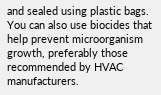and sealed using plastic bags. You can also use biocides that help prevent microorganism growth, preferably those recommended by HVAC manufacturers.